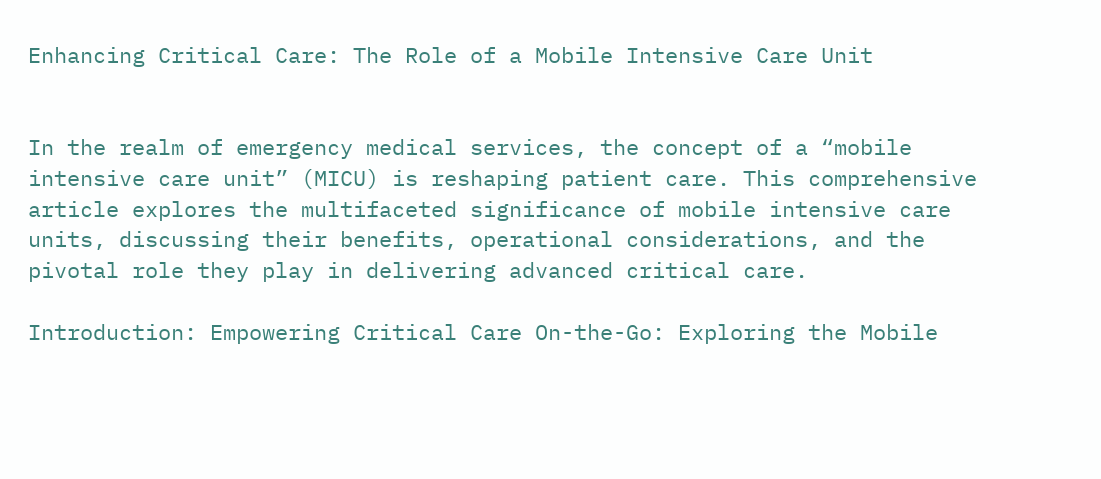Enhancing Critical Care: The Role of a Mobile Intensive Care Unit


In the realm of emergency medical services, the concept of a “mobile intensive care unit” (MICU) is reshaping patient care. This comprehensive article explores the multifaceted significance of mobile intensive care units, discussing their benefits, operational considerations, and the pivotal role they play in delivering advanced critical care.

Introduction: Empowering Critical Care On-the-Go: Exploring the Mobile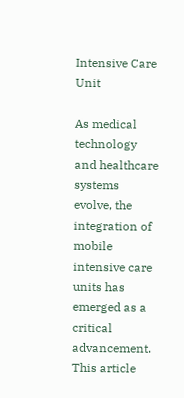Intensive Care Unit

As medical technology and healthcare systems evolve, the integration of mobile intensive care units has emerged as a critical advancement. This article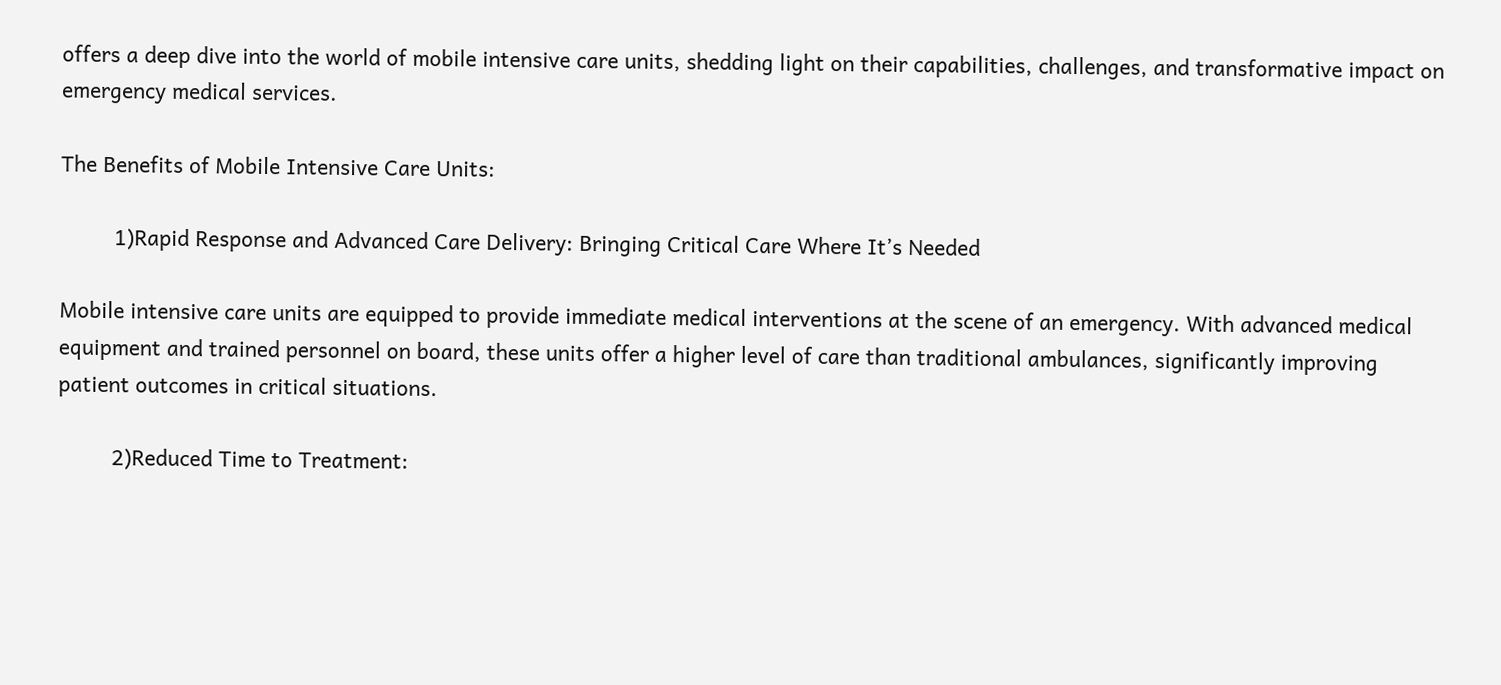offers a deep dive into the world of mobile intensive care units, shedding light on their capabilities, challenges, and transformative impact on emergency medical services.

The Benefits of Mobile Intensive Care Units:

         1)Rapid Response and Advanced Care Delivery: Bringing Critical Care Where It’s Needed

Mobile intensive care units are equipped to provide immediate medical interventions at the scene of an emergency. With advanced medical equipment and trained personnel on board, these units offer a higher level of care than traditional ambulances, significantly improving patient outcomes in critical situations.

         2)Reduced Time to Treatment: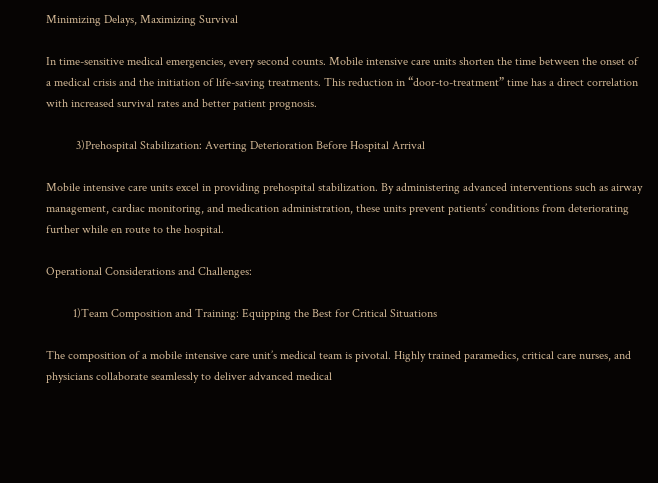Minimizing Delays, Maximizing Survival

In time-sensitive medical emergencies, every second counts. Mobile intensive care units shorten the time between the onset of a medical crisis and the initiation of life-saving treatments. This reduction in “door-to-treatment” time has a direct correlation with increased survival rates and better patient prognosis.

          3)Prehospital Stabilization: Averting Deterioration Before Hospital Arrival

Mobile intensive care units excel in providing prehospital stabilization. By administering advanced interventions such as airway management, cardiac monitoring, and medication administration, these units prevent patients’ conditions from deteriorating further while en route to the hospital.

Operational Considerations and Challenges:

         1)Team Composition and Training: Equipping the Best for Critical Situations

The composition of a mobile intensive care unit’s medical team is pivotal. Highly trained paramedics, critical care nurses, and physicians collaborate seamlessly to deliver advanced medical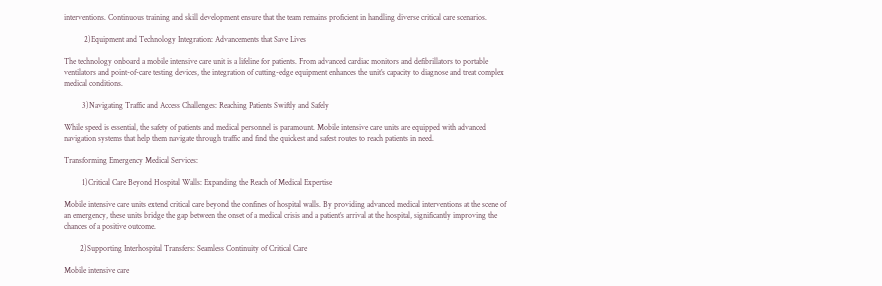interventions. Continuous training and skill development ensure that the team remains proficient in handling diverse critical care scenarios.

          2)Equipment and Technology Integration: Advancements that Save Lives

The technology onboard a mobile intensive care unit is a lifeline for patients. From advanced cardiac monitors and defibrillators to portable ventilators and point-of-care testing devices, the integration of cutting-edge equipment enhances the unit’s capacity to diagnose and treat complex medical conditions.

         3)Navigating Traffic and Access Challenges: Reaching Patients Swiftly and Safely

While speed is essential, the safety of patients and medical personnel is paramount. Mobile intensive care units are equipped with advanced navigation systems that help them navigate through traffic and find the quickest and safest routes to reach patients in need.

Transforming Emergency Medical Services:

         1)Critical Care Beyond Hospital Walls: Expanding the Reach of Medical Expertise

Mobile intensive care units extend critical care beyond the confines of hospital walls. By providing advanced medical interventions at the scene of an emergency, these units bridge the gap between the onset of a medical crisis and a patient’s arrival at the hospital, significantly improving the chances of a positive outcome.

        2)Supporting Interhospital Transfers: Seamless Continuity of Critical Care

Mobile intensive care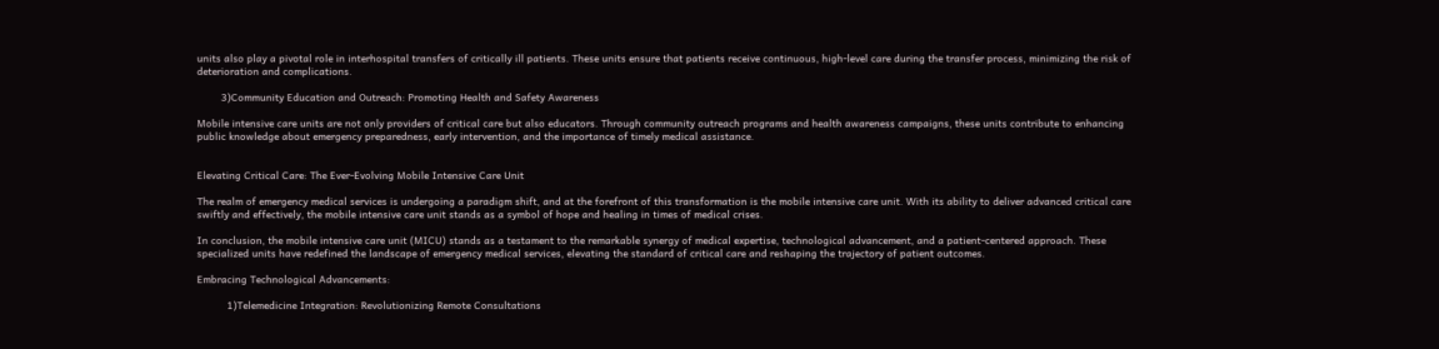units also play a pivotal role in interhospital transfers of critically ill patients. These units ensure that patients receive continuous, high-level care during the transfer process, minimizing the risk of deterioration and complications.

        3)Community Education and Outreach: Promoting Health and Safety Awareness

Mobile intensive care units are not only providers of critical care but also educators. Through community outreach programs and health awareness campaigns, these units contribute to enhancing public knowledge about emergency preparedness, early intervention, and the importance of timely medical assistance.


Elevating Critical Care: The Ever-Evolving Mobile Intensive Care Unit

The realm of emergency medical services is undergoing a paradigm shift, and at the forefront of this transformation is the mobile intensive care unit. With its ability to deliver advanced critical care swiftly and effectively, the mobile intensive care unit stands as a symbol of hope and healing in times of medical crises.

In conclusion, the mobile intensive care unit (MICU) stands as a testament to the remarkable synergy of medical expertise, technological advancement, and a patient-centered approach. These specialized units have redefined the landscape of emergency medical services, elevating the standard of critical care and reshaping the trajectory of patient outcomes.

Embracing Technological Advancements:

          1)Telemedicine Integration: Revolutionizing Remote Consultations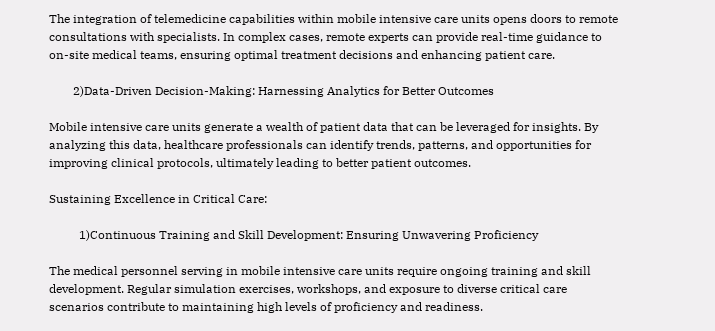The integration of telemedicine capabilities within mobile intensive care units opens doors to remote consultations with specialists. In complex cases, remote experts can provide real-time guidance to on-site medical teams, ensuring optimal treatment decisions and enhancing patient care.

        2)Data-Driven Decision-Making: Harnessing Analytics for Better Outcomes

Mobile intensive care units generate a wealth of patient data that can be leveraged for insights. By analyzing this data, healthcare professionals can identify trends, patterns, and opportunities for improving clinical protocols, ultimately leading to better patient outcomes.

Sustaining Excellence in Critical Care:

          1)Continuous Training and Skill Development: Ensuring Unwavering Proficiency

The medical personnel serving in mobile intensive care units require ongoing training and skill development. Regular simulation exercises, workshops, and exposure to diverse critical care scenarios contribute to maintaining high levels of proficiency and readiness.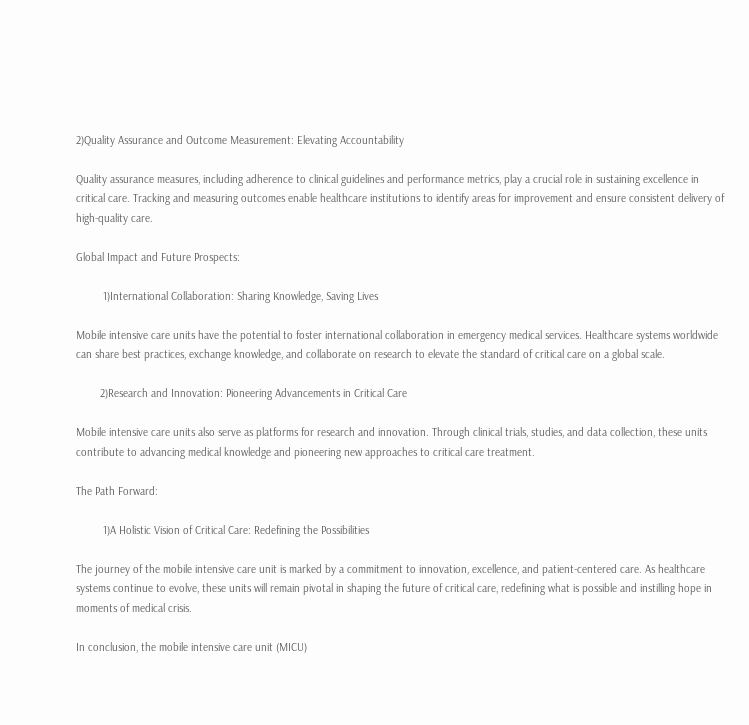2)Quality Assurance and Outcome Measurement: Elevating Accountability

Quality assurance measures, including adherence to clinical guidelines and performance metrics, play a crucial role in sustaining excellence in critical care. Tracking and measuring outcomes enable healthcare institutions to identify areas for improvement and ensure consistent delivery of high-quality care.

Global Impact and Future Prospects:

         1)International Collaboration: Sharing Knowledge, Saving Lives

Mobile intensive care units have the potential to foster international collaboration in emergency medical services. Healthcare systems worldwide can share best practices, exchange knowledge, and collaborate on research to elevate the standard of critical care on a global scale.

        2)Research and Innovation: Pioneering Advancements in Critical Care

Mobile intensive care units also serve as platforms for research and innovation. Through clinical trials, studies, and data collection, these units contribute to advancing medical knowledge and pioneering new approaches to critical care treatment.

The Path Forward:

         1)A Holistic Vision of Critical Care: Redefining the Possibilities

The journey of the mobile intensive care unit is marked by a commitment to innovation, excellence, and patient-centered care. As healthcare systems continue to evolve, these units will remain pivotal in shaping the future of critical care, redefining what is possible and instilling hope in moments of medical crisis.

In conclusion, the mobile intensive care unit (MICU)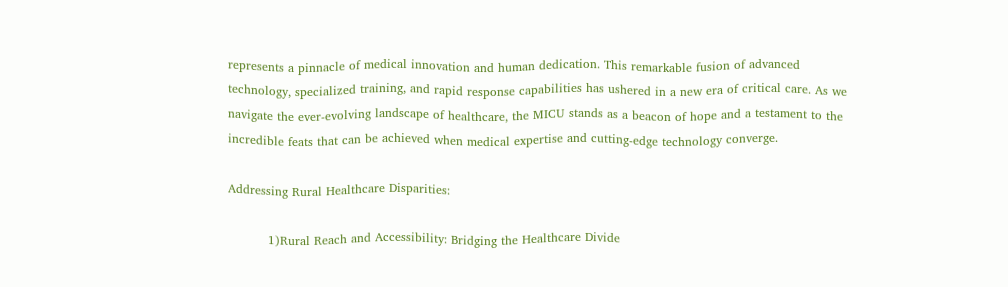represents a pinnacle of medical innovation and human dedication. This remarkable fusion of advanced technology, specialized training, and rapid response capabilities has ushered in a new era of critical care. As we navigate the ever-evolving landscape of healthcare, the MICU stands as a beacon of hope and a testament to the incredible feats that can be achieved when medical expertise and cutting-edge technology converge.

Addressing Rural Healthcare Disparities:

          1)Rural Reach and Accessibility: Bridging the Healthcare Divide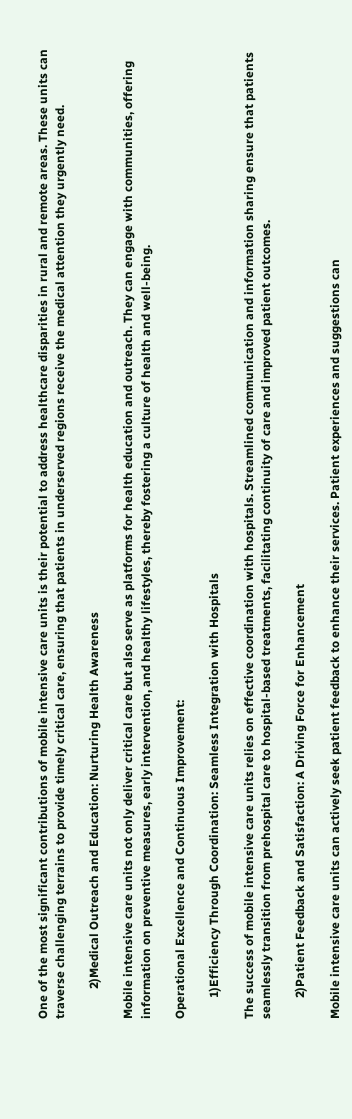One of the most significant contributions of mobile intensive care units is their potential to address healthcare disparities in rural and remote areas. These units can traverse challenging terrains to provide timely critical care, ensuring that patients in underserved regions receive the medical attention they urgently need.

          2)Medical Outreach and Education: Nurturing Health Awareness

Mobile intensive care units not only deliver critical care but also serve as platforms for health education and outreach. They can engage with communities, offering information on preventive measures, early intervention, and healthy lifestyles, thereby fostering a culture of health and well-being.

Operational Excellence and Continuous Improvement:

       1)Efficiency Through Coordination: Seamless Integration with Hospitals

The success of mobile intensive care units relies on effective coordination with hospitals. Streamlined communication and information sharing ensure that patients seamlessly transition from prehospital care to hospital-based treatments, facilitating continuity of care and improved patient outcomes.

       2)Patient Feedback and Satisfaction: A Driving Force for Enhancement

Mobile intensive care units can actively seek patient feedback to enhance their services. Patient experiences and suggestions can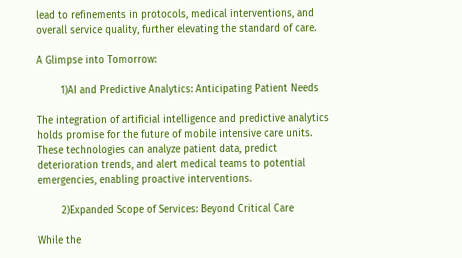lead to refinements in protocols, medical interventions, and overall service quality, further elevating the standard of care.

A Glimpse into Tomorrow:

        1)AI and Predictive Analytics: Anticipating Patient Needs

The integration of artificial intelligence and predictive analytics holds promise for the future of mobile intensive care units. These technologies can analyze patient data, predict deterioration trends, and alert medical teams to potential emergencies, enabling proactive interventions.

        2)Expanded Scope of Services: Beyond Critical Care

While the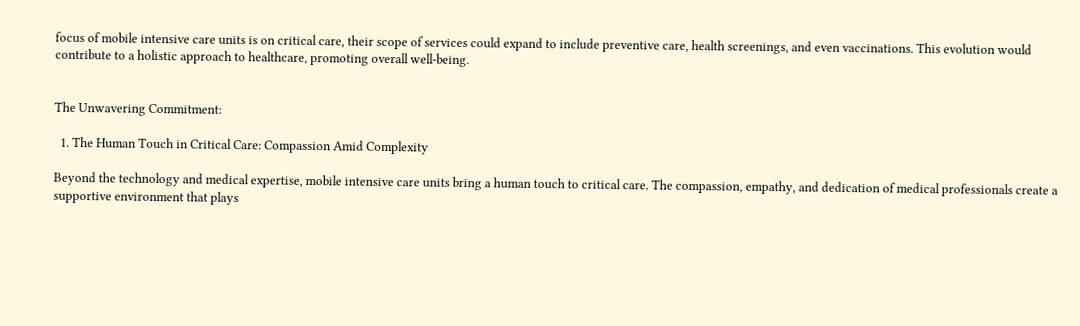focus of mobile intensive care units is on critical care, their scope of services could expand to include preventive care, health screenings, and even vaccinations. This evolution would contribute to a holistic approach to healthcare, promoting overall well-being.


The Unwavering Commitment:

  1. The Human Touch in Critical Care: Compassion Amid Complexity

Beyond the technology and medical expertise, mobile intensive care units bring a human touch to critical care. The compassion, empathy, and dedication of medical professionals create a supportive environment that plays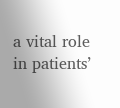a vital role in patients’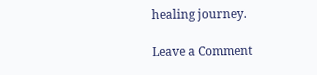healing journey.

Leave a Comment